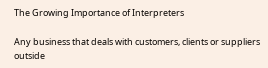The Growing Importance of Interpreters

Any business that deals with customers, clients or suppliers outside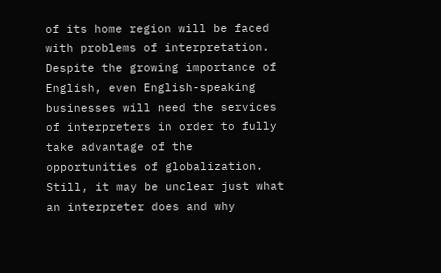of its home region will be faced with problems of interpretation. Despite the growing importance of English, even English-speaking businesses will need the services of interpreters in order to fully take advantage of the opportunities of globalization. Still, it may be unclear just what an interpreter does and why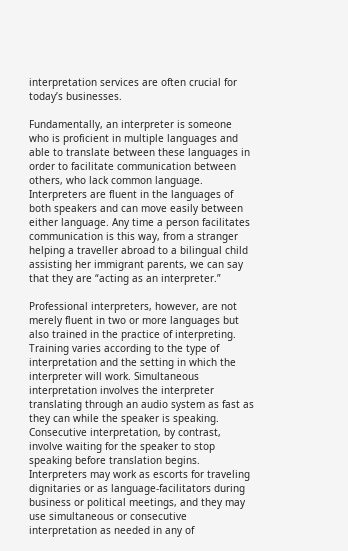interpretation services are often crucial for today’s businesses.

Fundamentally, an interpreter is someone who is proficient in multiple languages and able to translate between these languages in order to facilitate communication between others, who lack common language. Interpreters are fluent in the languages of both speakers and can move easily between either language. Any time a person facilitates communication is this way, from a stranger helping a traveller abroad to a bilingual child assisting her immigrant parents, we can say that they are “acting as an interpreter.”

Professional interpreters, however, are not merely fluent in two or more languages but also trained in the practice of interpreting. Training varies according to the type of interpretation and the setting in which the interpreter will work. Simultaneous interpretation involves the interpreter translating through an audio system as fast as they can while the speaker is speaking. Consecutive interpretation, by contrast, involve waiting for the speaker to stop speaking before translation begins. Interpreters may work as escorts for traveling dignitaries or as language-facilitators during business or political meetings, and they may use simultaneous or consecutive interpretation as needed in any of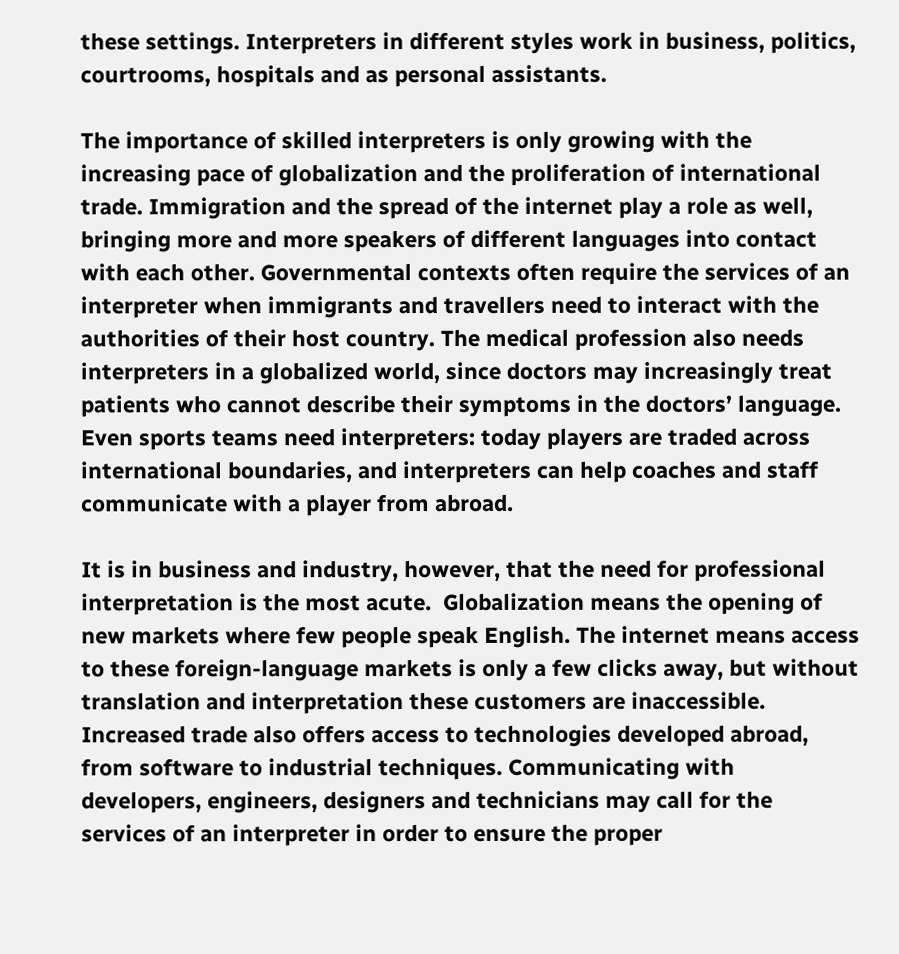these settings. Interpreters in different styles work in business, politics, courtrooms, hospitals and as personal assistants.

The importance of skilled interpreters is only growing with the increasing pace of globalization and the proliferation of international trade. Immigration and the spread of the internet play a role as well, bringing more and more speakers of different languages into contact with each other. Governmental contexts often require the services of an interpreter when immigrants and travellers need to interact with the authorities of their host country. The medical profession also needs interpreters in a globalized world, since doctors may increasingly treat patients who cannot describe their symptoms in the doctors’ language. Even sports teams need interpreters: today players are traded across international boundaries, and interpreters can help coaches and staff communicate with a player from abroad.

It is in business and industry, however, that the need for professional interpretation is the most acute.  Globalization means the opening of new markets where few people speak English. The internet means access to these foreign-language markets is only a few clicks away, but without translation and interpretation these customers are inaccessible. Increased trade also offers access to technologies developed abroad, from software to industrial techniques. Communicating with developers, engineers, designers and technicians may call for the services of an interpreter in order to ensure the proper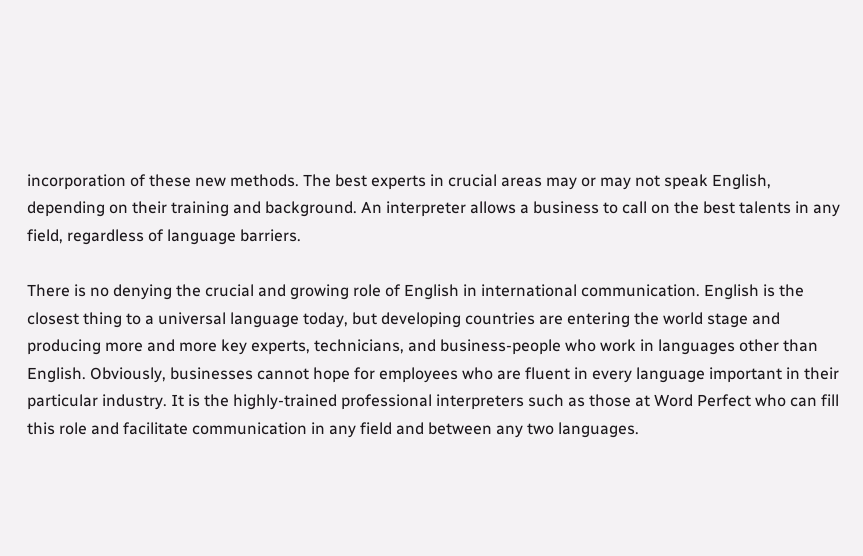incorporation of these new methods. The best experts in crucial areas may or may not speak English, depending on their training and background. An interpreter allows a business to call on the best talents in any field, regardless of language barriers.

There is no denying the crucial and growing role of English in international communication. English is the closest thing to a universal language today, but developing countries are entering the world stage and producing more and more key experts, technicians, and business-people who work in languages other than English. Obviously, businesses cannot hope for employees who are fluent in every language important in their particular industry. It is the highly-trained professional interpreters such as those at Word Perfect who can fill this role and facilitate communication in any field and between any two languages.